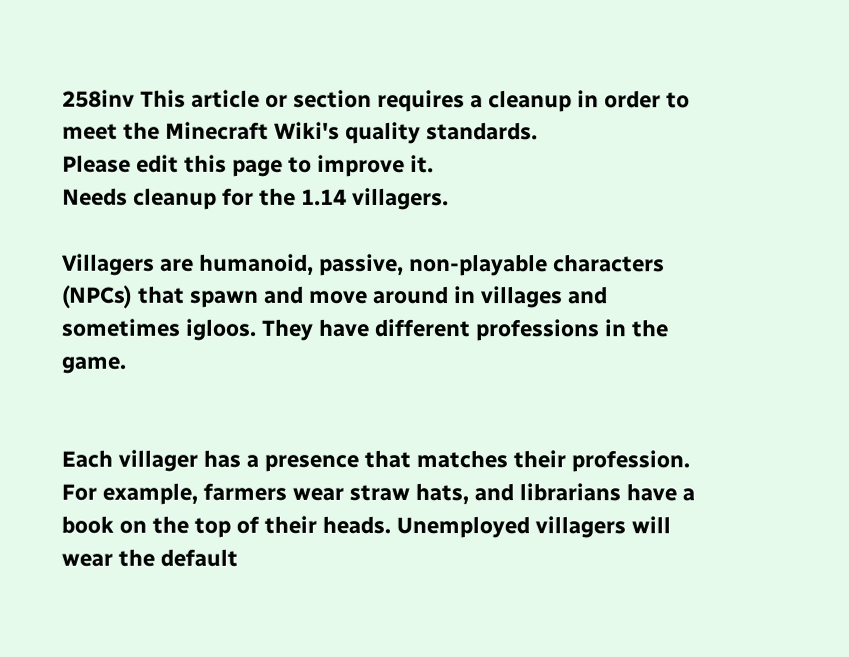258inv This article or section requires a cleanup in order to meet the Minecraft Wiki's quality standards.
Please edit this page to improve it.
Needs cleanup for the 1.14 villagers.

Villagers are humanoid, passive, non-playable characters (NPCs) that spawn and move around in villages and sometimes igloos. They have different professions in the game.


Each villager has a presence that matches their profession. For example, farmers wear straw hats, and librarians have a book on the top of their heads. Unemployed villagers will wear the default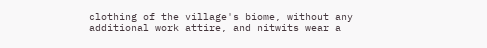clothing of the village's biome, without any additional work attire, and nitwits wear a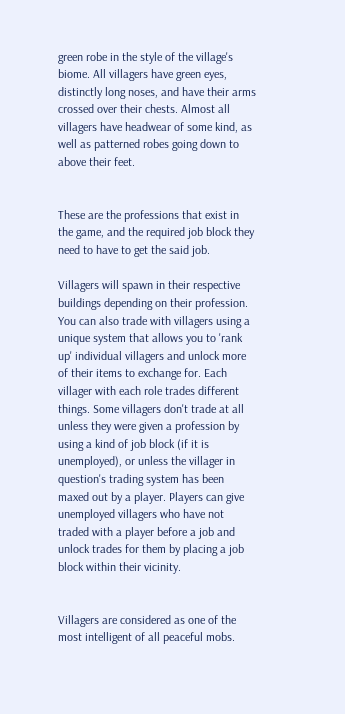green robe in the style of the village's biome. All villagers have green eyes, distinctly long noses, and have their arms crossed over their chests. Almost all villagers have headwear of some kind, as well as patterned robes going down to above their feet.


These are the professions that exist in the game, and the required job block they need to have to get the said job.

Villagers will spawn in their respective buildings depending on their profession. You can also trade with villagers using a unique system that allows you to 'rank up' individual villagers and unlock more of their items to exchange for. Each villager with each role trades different things. Some villagers don't trade at all unless they were given a profession by using a kind of job block (if it is unemployed), or unless the villager in question's trading system has been maxed out by a player. Players can give unemployed villagers who have not traded with a player before a job and unlock trades for them by placing a job block within their vicinity.


Villagers are considered as one of the most intelligent of all peaceful mobs.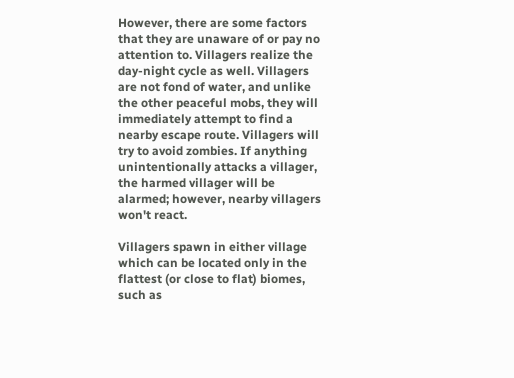However, there are some factors that they are unaware of or pay no attention to. Villagers realize the day-night cycle as well. Villagers are not fond of water, and unlike the other peaceful mobs, they will immediately attempt to find a nearby escape route. Villagers will try to avoid zombies. If anything unintentionally attacks a villager, the harmed villager will be alarmed; however, nearby villagers won't react.

Villagers spawn in either village which can be located only in the flattest (or close to flat) biomes, such as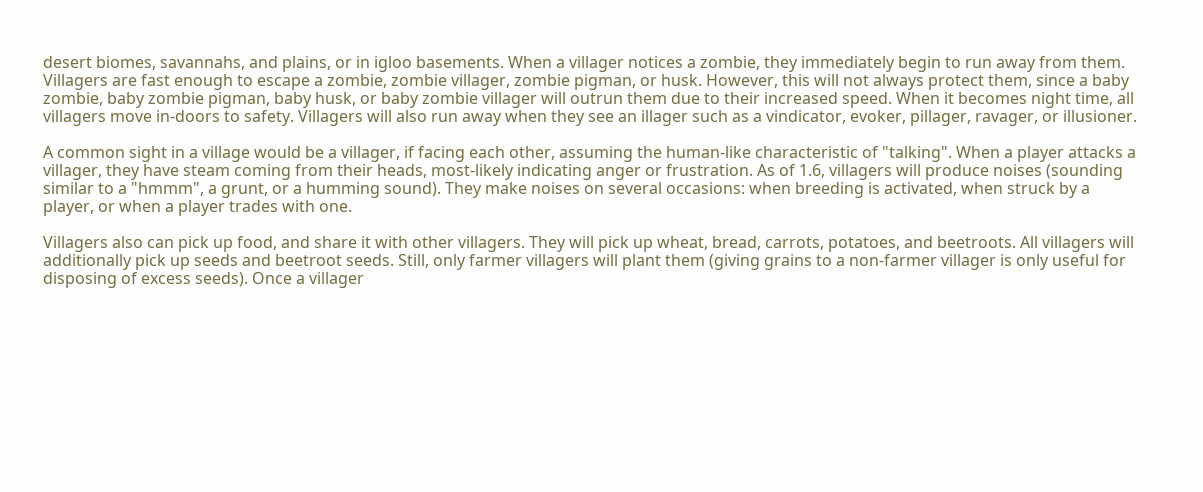desert biomes, savannahs, and plains, or in igloo basements. When a villager notices a zombie, they immediately begin to run away from them. Villagers are fast enough to escape a zombie, zombie villager, zombie pigman, or husk. However, this will not always protect them, since a baby zombie, baby zombie pigman, baby husk, or baby zombie villager will outrun them due to their increased speed. When it becomes night time, all villagers move in-doors to safety. Villagers will also run away when they see an illager such as a vindicator, evoker, pillager, ravager, or illusioner.

A common sight in a village would be a villager, if facing each other, assuming the human-like characteristic of "talking". When a player attacks a villager, they have steam coming from their heads, most-likely indicating anger or frustration. As of 1.6, villagers will produce noises (sounding similar to a "hmmm", a grunt, or a humming sound). They make noises on several occasions: when breeding is activated, when struck by a player, or when a player trades with one.

Villagers also can pick up food, and share it with other villagers. They will pick up wheat, bread, carrots, potatoes, and beetroots. All villagers will additionally pick up seeds and beetroot seeds. Still, only farmer villagers will plant them (giving grains to a non-farmer villager is only useful for disposing of excess seeds). Once a villager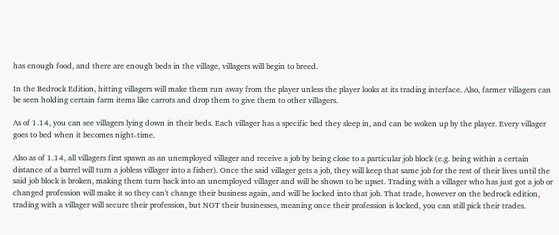has enough food, and there are enough beds in the village, villagers will begin to breed.

In the Bedrock Edition, hitting villagers will make them run away from the player unless the player looks at its trading interface. Also, farmer villagers can be seen holding certain farm items like carrots and drop them to give them to other villagers.

As of 1.14, you can see villagers lying down in their beds. Each villager has a specific bed they sleep in, and can be woken up by the player. Every villager goes to bed when it becomes night-time.

Also as of 1.14, all villagers first spawn as an unemployed villager and receive a job by being close to a particular job block (e.g. being within a certain distance of a barrel will turn a jobless villager into a fisher). Once the said villager gets a job, they will keep that same job for the rest of their lives until the said job block is broken, making them turn back into an unemployed villager and will be shown to be upset. Trading with a villager who has just got a job or changed profession will make it so they can't change their business again, and will be locked into that job. That trade, however on the bedrock edition, trading with a villager will secure their profession, but NOT their businesses, meaning once their profession is locked, you can still pick their trades.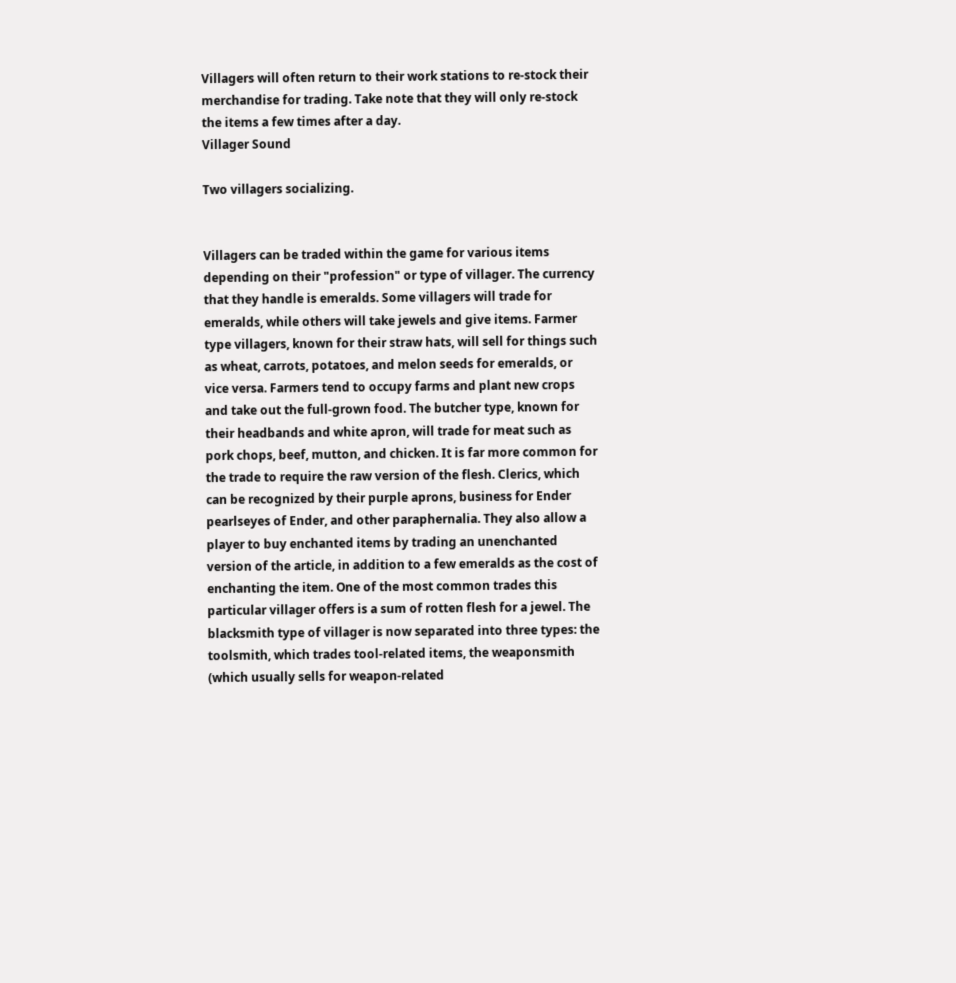Villagers will often return to their work stations to re-stock their merchandise for trading. Take note that they will only re-stock the items a few times after a day.
Villager Sound

Two villagers socializing.


Villagers can be traded within the game for various items depending on their "profession" or type of villager. The currency that they handle is emeralds. Some villagers will trade for emeralds, while others will take jewels and give items. Farmer type villagers, known for their straw hats, will sell for things such as wheat, carrots, potatoes, and melon seeds for emeralds, or vice versa. Farmers tend to occupy farms and plant new crops and take out the full-grown food. The butcher type, known for their headbands and white apron, will trade for meat such as pork chops, beef, mutton, and chicken. It is far more common for the trade to require the raw version of the flesh. Clerics, which can be recognized by their purple aprons, business for Ender pearlseyes of Ender, and other paraphernalia. They also allow a player to buy enchanted items by trading an unenchanted version of the article, in addition to a few emeralds as the cost of enchanting the item. One of the most common trades this particular villager offers is a sum of rotten flesh for a jewel. The blacksmith type of villager is now separated into three types: the toolsmith, which trades tool-related items, the weaponsmith (which usually sells for weapon-related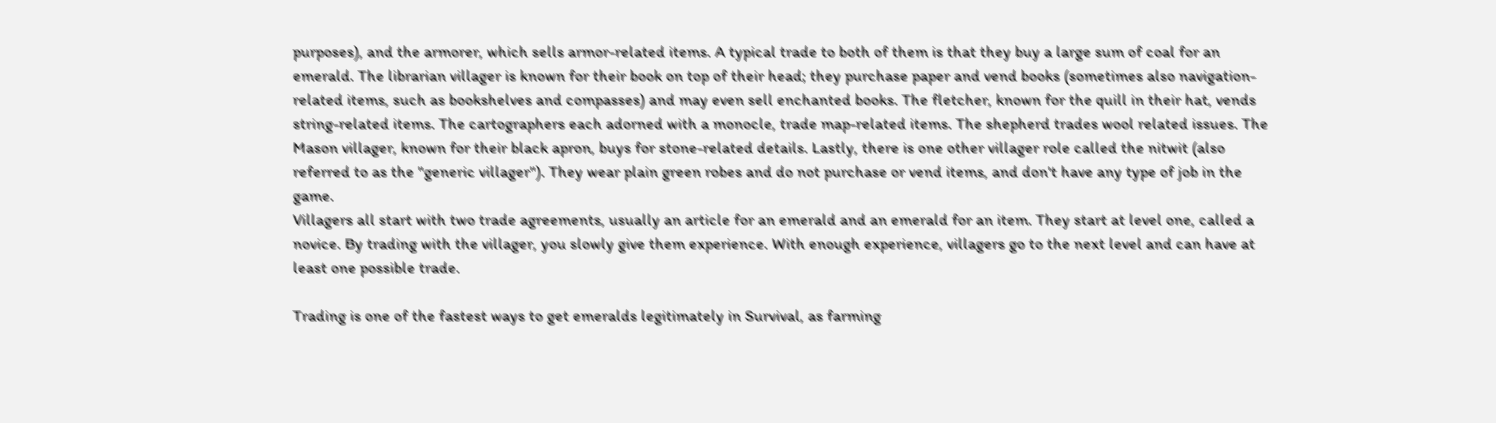purposes), and the armorer, which sells armor-related items. A typical trade to both of them is that they buy a large sum of coal for an emerald. The librarian villager is known for their book on top of their head; they purchase paper and vend books (sometimes also navigation-related items, such as bookshelves and compasses) and may even sell enchanted books. The fletcher, known for the quill in their hat, vends string-related items. The cartographers each adorned with a monocle, trade map-related items. The shepherd trades wool related issues. The Mason villager, known for their black apron, buys for stone-related details. Lastly, there is one other villager role called the nitwit (also referred to as the "generic villager"). They wear plain green robes and do not purchase or vend items, and don't have any type of job in the game.
Villagers all start with two trade agreements, usually an article for an emerald and an emerald for an item. They start at level one, called a novice. By trading with the villager, you slowly give them experience. With enough experience, villagers go to the next level and can have at least one possible trade.

Trading is one of the fastest ways to get emeralds legitimately in Survival, as farming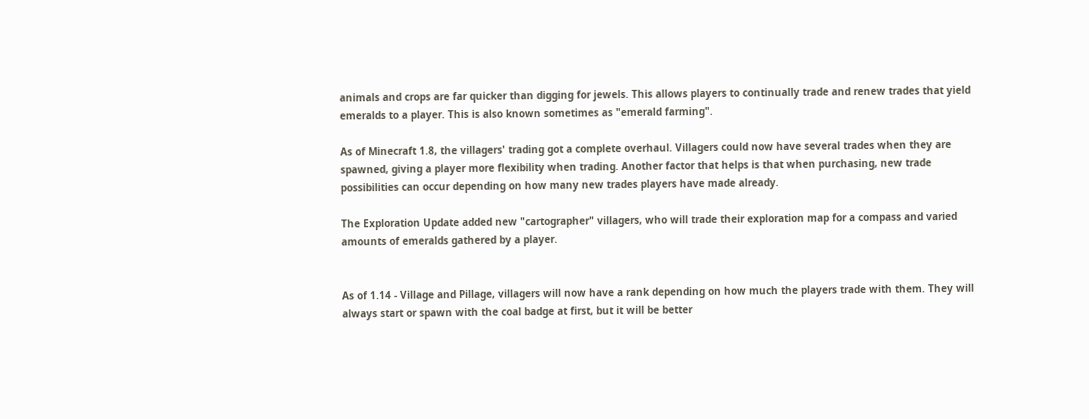animals and crops are far quicker than digging for jewels. This allows players to continually trade and renew trades that yield emeralds to a player. This is also known sometimes as "emerald farming".

As of Minecraft 1.8, the villagers' trading got a complete overhaul. Villagers could now have several trades when they are spawned, giving a player more flexibility when trading. Another factor that helps is that when purchasing, new trade possibilities can occur depending on how many new trades players have made already.

The Exploration Update added new "cartographer" villagers, who will trade their exploration map for a compass and varied amounts of emeralds gathered by a player.


As of 1.14 - Village and Pillage, villagers will now have a rank depending on how much the players trade with them. They will always start or spawn with the coal badge at first, but it will be better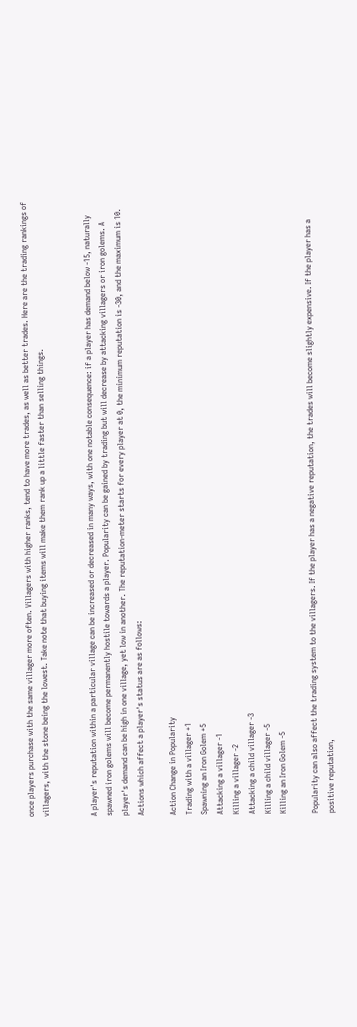once players purchase with the same villager more often. Villagers with higher ranks, tend to have more trades, as well as better trades. Here are the trading rankings of villagers, with the stone being the lowest. Take note that buying items will make them rank up a little faster than selling things.


A player's reputation within a particular village can be increased or decreased in many ways, with one notable consequence: if a player has demand below -15, naturally spawned iron golems will become permanently hostile towards a player. Popularity can be gained by trading but will decrease by attacking villagers or iron golems. A player's demand can be high in one village, yet low in another. The reputation-meter starts for every player at 0, the minimum reputation is -30, and the maximum is 10. Actions which affect a player's status are as follows:

Action Change in Popularity
Trading with a villager +1
Spawning an Iron Golem +5
Attacking a villager -1
Killing a villager -2
Attacking a child villager -3
Killing a child villager -5
Killing an Iron Golem -5

Popularity can also affect the trading system to the villagers. If the player has a negative reputation, the trades will become slightly expensive. If the player has a positive reputation,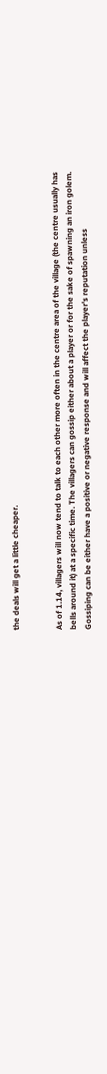the deals will get a little cheaper.


As of 1.14, villagers will now tend to talk to each other more often in the centre area of the village (the centre usually has bells around it) at a specific time. The villagers can gossip either about a player or for the sake of spawning an iron golem. Gossiping can be either have a positive or negative response and will affect the player's reputation unless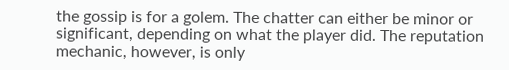the gossip is for a golem. The chatter can either be minor or significant, depending on what the player did. The reputation mechanic, however, is only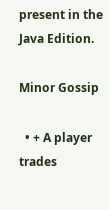present in the Java Edition.

Minor Gossip

  • + A player trades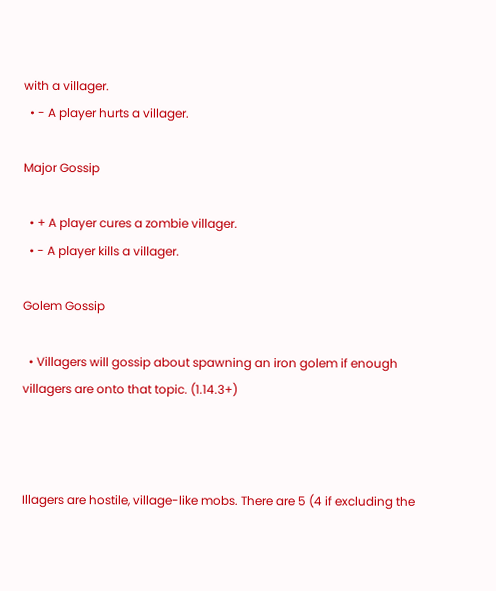with a villager.
  • - A player hurts a villager.

Major Gossip

  • + A player cures a zombie villager.
  • - A player kills a villager.

Golem Gossip

  • Villagers will gossip about spawning an iron golem if enough villagers are onto that topic. (1.14.3+)



Illagers are hostile, village-like mobs. There are 5 (4 if excluding the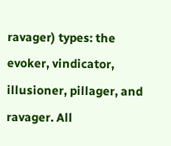ravager) types: the evoker, vindicator, illusioner, pillager, and ravager. All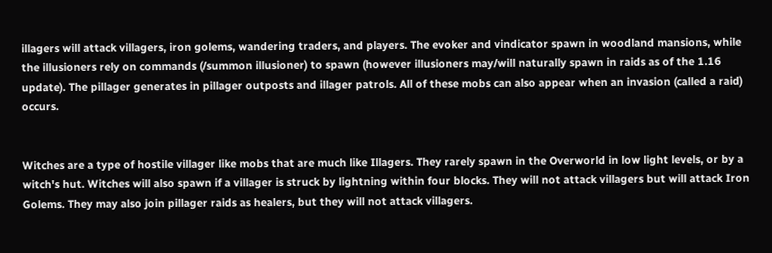illagers will attack villagers, iron golems, wandering traders, and players. The evoker and vindicator spawn in woodland mansions, while the illusioners rely on commands (/summon illusioner) to spawn (however illusioners may/will naturally spawn in raids as of the 1.16 update). The pillager generates in pillager outposts and illager patrols. All of these mobs can also appear when an invasion (called a raid) occurs.


Witches are a type of hostile villager like mobs that are much like Illagers. They rarely spawn in the Overworld in low light levels, or by a witch's hut. Witches will also spawn if a villager is struck by lightning within four blocks. They will not attack villagers but will attack Iron Golems. They may also join pillager raids as healers, but they will not attack villagers.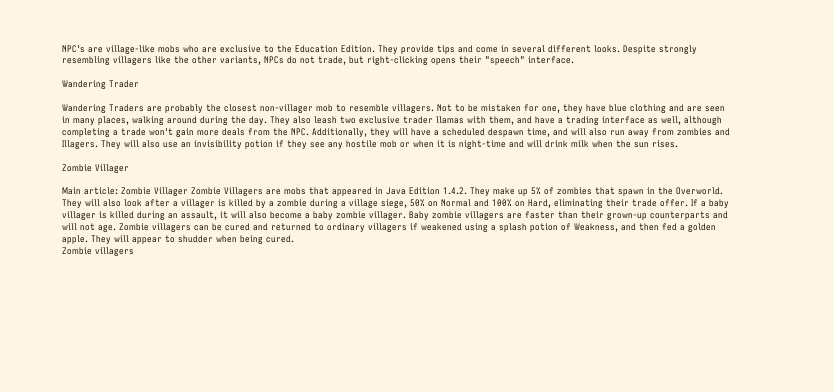NPC's are village-like mobs who are exclusive to the Education Edition. They provide tips and come in several different looks. Despite strongly resembling villagers like the other variants, NPCs do not trade, but right-clicking opens their "speech" interface.

Wandering Trader

Wandering Traders are probably the closest non-villager mob to resemble villagers. Not to be mistaken for one, they have blue clothing and are seen in many places, walking around during the day. They also leash two exclusive trader llamas with them, and have a trading interface as well, although completing a trade won't gain more deals from the NPC. Additionally, they will have a scheduled despawn time, and will also run away from zombies and Illagers. They will also use an invisibility potion if they see any hostile mob or when it is night-time and will drink milk when the sun rises.

Zombie Villager

Main article: Zombie Villager Zombie Villagers are mobs that appeared in Java Edition 1.4.2. They make up 5% of zombies that spawn in the Overworld. They will also look after a villager is killed by a zombie during a village siege, 50% on Normal and 100% on Hard, eliminating their trade offer. If a baby villager is killed during an assault, it will also become a baby zombie villager. Baby zombie villagers are faster than their grown-up counterparts and will not age. Zombie villagers can be cured and returned to ordinary villagers if weakened using a splash potion of Weakness, and then fed a golden apple. They will appear to shudder when being cured.
Zombie villagers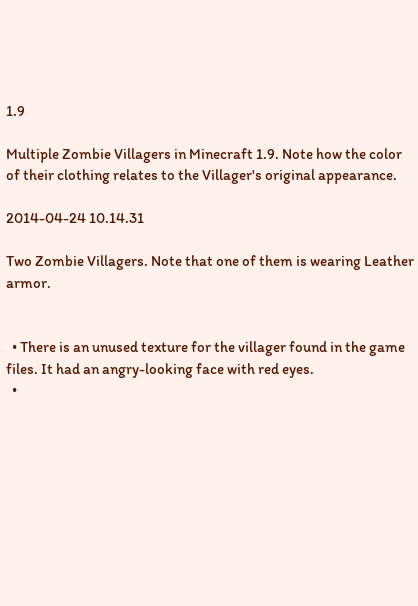1.9

Multiple Zombie Villagers in Minecraft 1.9. Note how the color of their clothing relates to the Villager's original appearance.

2014-04-24 10.14.31

Two Zombie Villagers. Note that one of them is wearing Leather armor.


  • There is an unused texture for the villager found in the game files. It had an angry-looking face with red eyes.
  •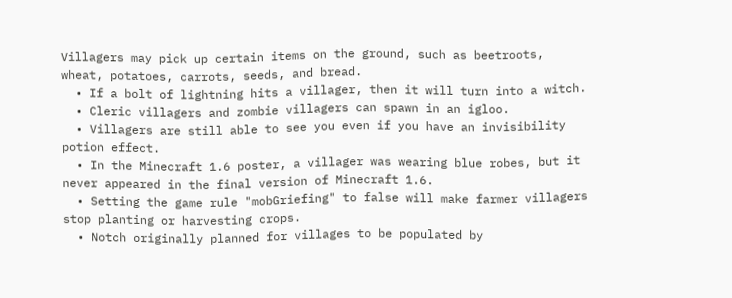Villagers may pick up certain items on the ground, such as beetroots, wheat, potatoes, carrots, seeds, and bread.
  • If a bolt of lightning hits a villager, then it will turn into a witch.
  • Cleric villagers and zombie villagers can spawn in an igloo.
  • Villagers are still able to see you even if you have an invisibility potion effect.
  • In the Minecraft 1.6 poster, a villager was wearing blue robes, but it never appeared in the final version of Minecraft 1.6.
  • Setting the game rule "mobGriefing" to false will make farmer villagers stop planting or harvesting crops.
  • Notch originally planned for villages to be populated by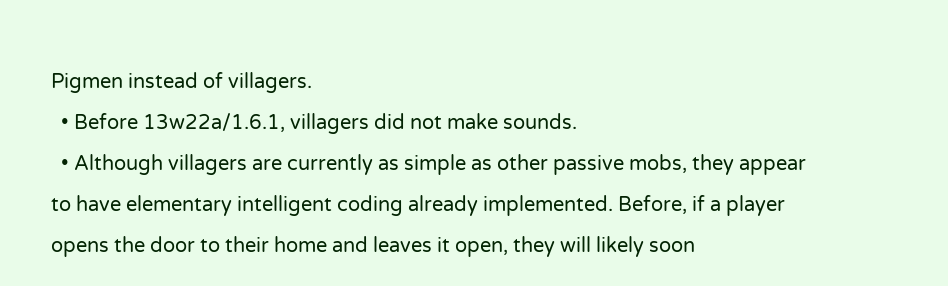Pigmen instead of villagers.
  • Before 13w22a/1.6.1, villagers did not make sounds.
  • Although villagers are currently as simple as other passive mobs, they appear to have elementary intelligent coding already implemented. Before, if a player opens the door to their home and leaves it open, they will likely soon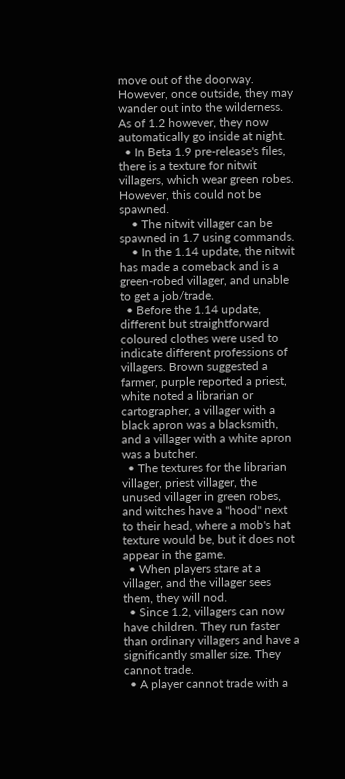move out of the doorway. However, once outside, they may wander out into the wilderness. As of 1.2 however, they now automatically go inside at night.
  • In Beta 1.9 pre-release's files, there is a texture for nitwit villagers, which wear green robes. However, this could not be spawned.
    • The nitwit villager can be spawned in 1.7 using commands.
    • In the 1.14 update, the nitwit has made a comeback and is a green-robed villager, and unable to get a job/trade.
  • Before the 1.14 update, different but straightforward coloured clothes were used to indicate different professions of villagers. Brown suggested a farmer, purple reported a priest, white noted a librarian or cartographer, a villager with a black apron was a blacksmith, and a villager with a white apron was a butcher.
  • The textures for the librarian villager, priest villager, the unused villager in green robes, and witches have a "hood" next to their head, where a mob's hat texture would be, but it does not appear in the game.
  • When players stare at a villager, and the villager sees them, they will nod.
  • Since 1.2, villagers can now have children. They run faster than ordinary villagers and have a significantly smaller size. They cannot trade.
  • A player cannot trade with a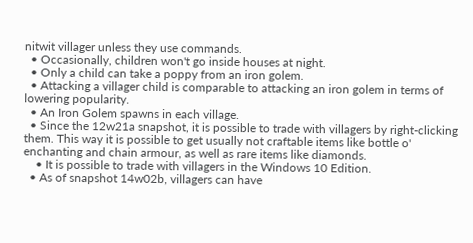nitwit villager unless they use commands.
  • Occasionally, children won't go inside houses at night.
  • Only a child can take a poppy from an iron golem.
  • Attacking a villager child is comparable to attacking an iron golem in terms of lowering popularity.
  • An Iron Golem spawns in each village.
  • Since the 12w21a snapshot, it is possible to trade with villagers by right-clicking them. This way it is possible to get usually not craftable items like bottle o' enchanting and chain armour, as well as rare items like diamonds.
    • It is possible to trade with villagers in the Windows 10 Edition.
  • As of snapshot 14w02b, villagers can have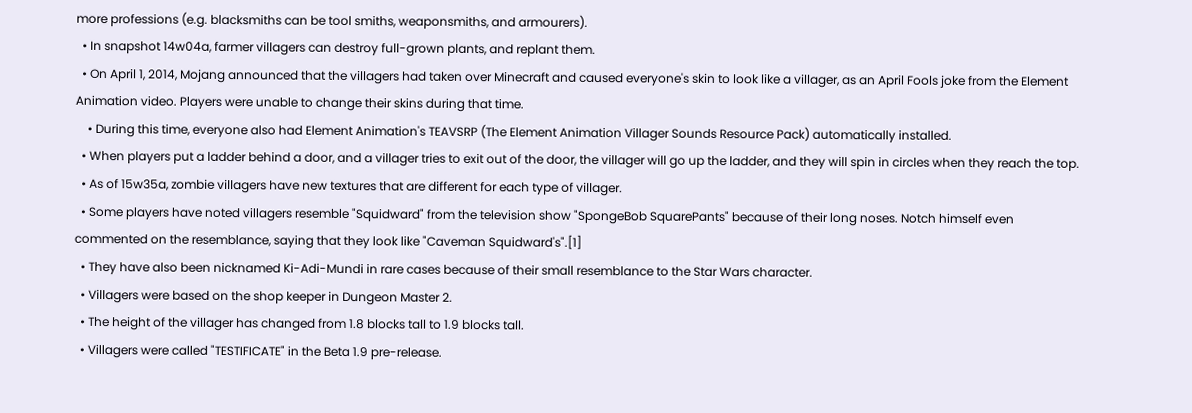more professions (e.g. blacksmiths can be tool smiths, weaponsmiths, and armourers).
  • In snapshot 14w04a, farmer villagers can destroy full-grown plants, and replant them.
  • On April 1, 2014, Mojang announced that the villagers had taken over Minecraft and caused everyone's skin to look like a villager, as an April Fools joke from the Element Animation video. Players were unable to change their skins during that time.
    • During this time, everyone also had Element Animation's TEAVSRP (The Element Animation Villager Sounds Resource Pack) automatically installed.
  • When players put a ladder behind a door, and a villager tries to exit out of the door, the villager will go up the ladder, and they will spin in circles when they reach the top.
  • As of 15w35a, zombie villagers have new textures that are different for each type of villager.
  • Some players have noted villagers resemble "Squidward" from the television show "SpongeBob SquarePants" because of their long noses. Notch himself even commented on the resemblance, saying that they look like "Caveman Squidward's".[1]
  • They have also been nicknamed Ki-Adi-Mundi in rare cases because of their small resemblance to the Star Wars character.
  • Villagers were based on the shop keeper in Dungeon Master 2.
  • The height of the villager has changed from 1.8 blocks tall to 1.9 blocks tall.
  • Villagers were called "TESTIFICATE" in the Beta 1.9 pre-release.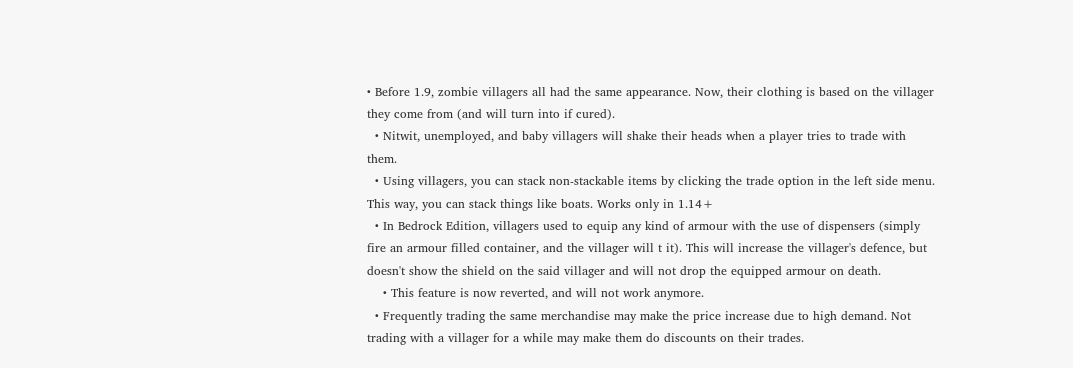• Before 1.9, zombie villagers all had the same appearance. Now, their clothing is based on the villager they come from (and will turn into if cured).
  • Nitwit, unemployed, and baby villagers will shake their heads when a player tries to trade with them.
  • Using villagers, you can stack non-stackable items by clicking the trade option in the left side menu. This way, you can stack things like boats. Works only in 1.14+
  • In Bedrock Edition, villagers used to equip any kind of armour with the use of dispensers (simply fire an armour filled container, and the villager will t it). This will increase the villager's defence, but doesn't show the shield on the said villager and will not drop the equipped armour on death.
    • This feature is now reverted, and will not work anymore.
  • Frequently trading the same merchandise may make the price increase due to high demand. Not trading with a villager for a while may make them do discounts on their trades.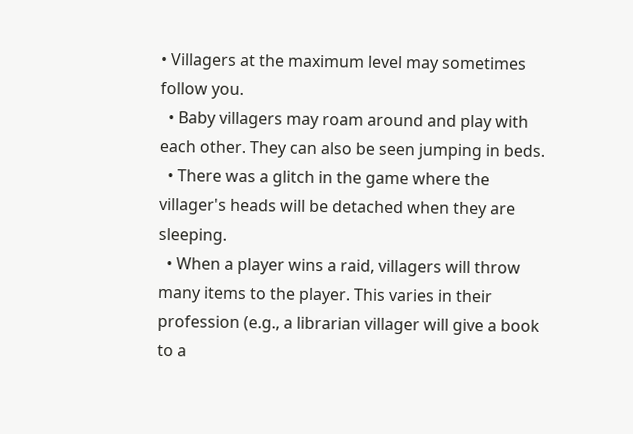• Villagers at the maximum level may sometimes follow you.
  • Baby villagers may roam around and play with each other. They can also be seen jumping in beds.
  • There was a glitch in the game where the villager's heads will be detached when they are sleeping.
  • When a player wins a raid, villagers will throw many items to the player. This varies in their profession (e.g., a librarian villager will give a book to a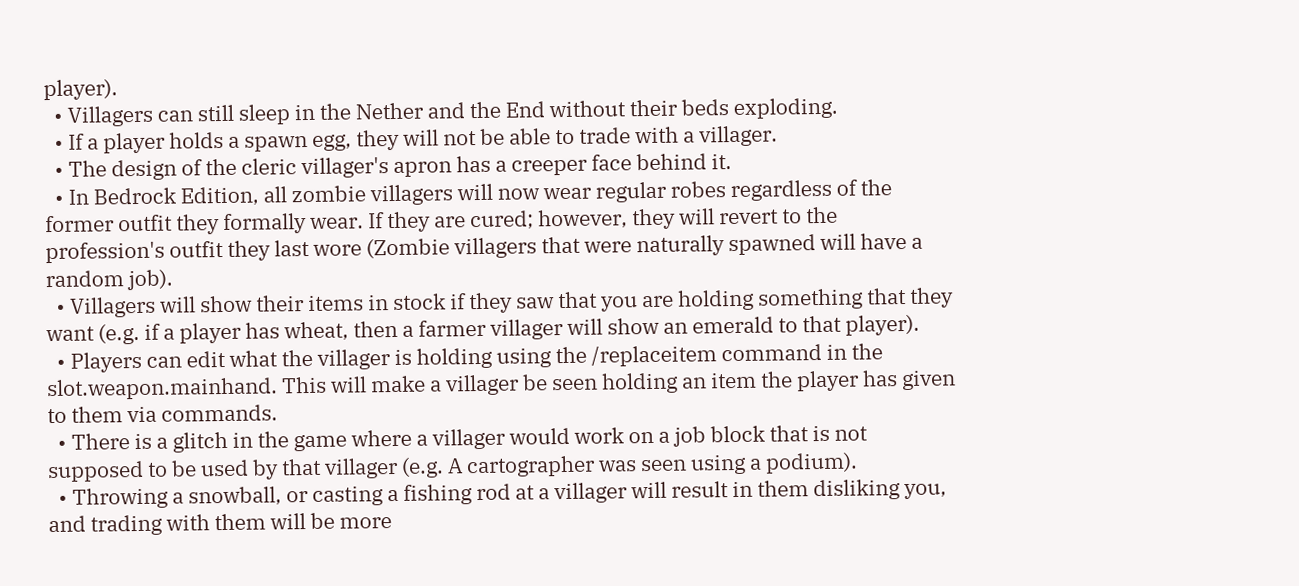player).
  • Villagers can still sleep in the Nether and the End without their beds exploding.
  • If a player holds a spawn egg, they will not be able to trade with a villager.
  • The design of the cleric villager's apron has a creeper face behind it.
  • In Bedrock Edition, all zombie villagers will now wear regular robes regardless of the former outfit they formally wear. If they are cured; however, they will revert to the profession's outfit they last wore (Zombie villagers that were naturally spawned will have a random job).
  • Villagers will show their items in stock if they saw that you are holding something that they want (e.g. if a player has wheat, then a farmer villager will show an emerald to that player).
  • Players can edit what the villager is holding using the /replaceitem command in the slot.weapon.mainhand. This will make a villager be seen holding an item the player has given to them via commands.
  • There is a glitch in the game where a villager would work on a job block that is not supposed to be used by that villager (e.g. A cartographer was seen using a podium).
  • Throwing a snowball, or casting a fishing rod at a villager will result in them disliking you, and trading with them will be more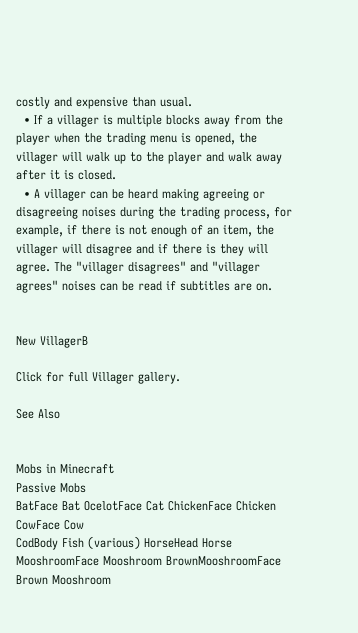costly and expensive than usual.
  • If a villager is multiple blocks away from the player when the trading menu is opened, the villager will walk up to the player and walk away after it is closed.
  • A villager can be heard making agreeing or disagreeing noises during the trading process, for example, if there is not enough of an item, the villager will disagree and if there is they will agree. The "villager disagrees" and "villager agrees" noises can be read if subtitles are on.


New VillagerB

Click for full Villager gallery.

See Also


Mobs in Minecraft
Passive Mobs
BatFace Bat OcelotFace Cat ChickenFace Chicken CowFace Cow
CodBody Fish (various) HorseHead Horse MooshroomFace Mooshroom BrownMooshroomFace Brown Mooshroom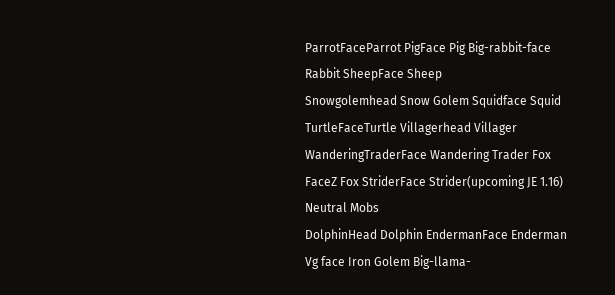ParrotFaceParrot PigFace Pig Big-rabbit-face Rabbit SheepFace Sheep
Snowgolemhead Snow Golem Squidface Squid TurtleFaceTurtle Villagerhead Villager
WanderingTraderFace Wandering Trader Fox FaceZ Fox StriderFace Strider(upcoming JE 1.16)
Neutral Mobs
DolphinHead Dolphin EndermanFace Enderman Vg face Iron Golem Big-llama-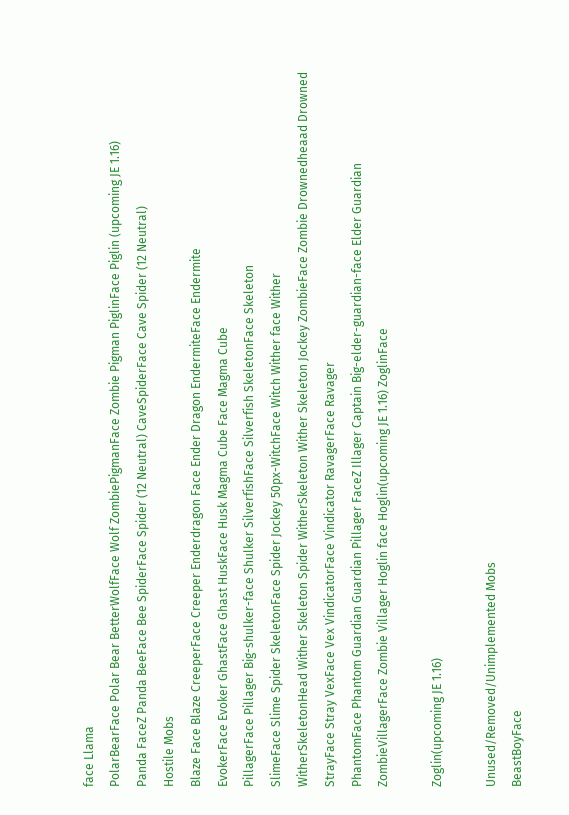face Llama
PolarBearFace Polar Bear BetterWolfFace Wolf ZombiePigmanFace Zombie Pigman PiglinFace Piglin (upcoming JE 1.16)
Panda FaceZ Panda BeeFace Bee SpiderFace Spider (12 Neutral) CaveSpiderFace Cave Spider (12 Neutral)
Hostile Mobs
Blaze Face Blaze CreeperFace Creeper Enderdragon Face Ender Dragon EndermiteFace Endermite
EvokerFace Evoker GhastFace Ghast HuskFace Husk Magma Cube Face Magma Cube
PillagerFace Pillager Big-shulker-face Shulker SilverfishFace Silverfish SkeletonFace Skeleton
SlimeFace Slime Spider SkeletonFace Spider Jockey 50px-WitchFace Witch Wither face Wither
WitherSkeletonHead Wither Skeleton Spider WitherSkeleton Wither Skeleton Jockey ZombieFace Zombie Drownedheaad Drowned
StrayFace Stray VexFace Vex VindicatorFace Vindicator RavagerFace Ravager
PhantomFace Phantom Guardian Guardian Pillager FaceZ Illager Captain Big-elder-guardian-face Elder Guardian
ZombieVillagerFace Zombie Villager Hoglin face Hoglin(upcoming JE 1.16) ZoglinFace

Zoglin(upcoming JE 1.16)

Unused/Removed/Unimplemented Mobs
BeastBoyFace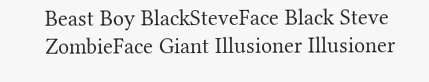Beast Boy BlackSteveFace Black Steve ZombieFace Giant Illusioner Illusioner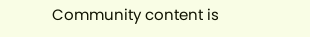Community content is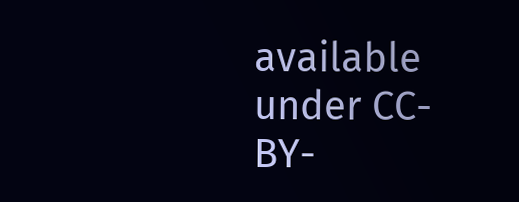available under CC-BY-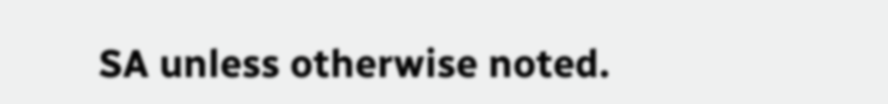SA unless otherwise noted.